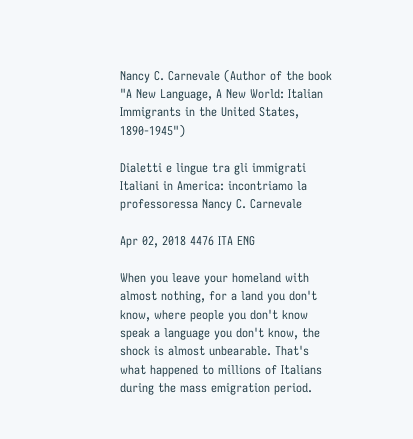Nancy C. Carnevale (Author of the book "A New Language, A New World: Italian Immigrants in the United States, 1890-1945")

Dialetti e lingue tra gli immigrati Italiani in America: incontriamo la professoressa Nancy C. Carnevale

Apr 02, 2018 4476 ITA ENG

When you leave your homeland with almost nothing, for a land you don't know, where people you don't know speak a language you don't know, the shock is almost unbearable. That's what happened to millions of Italians during the mass emigration period.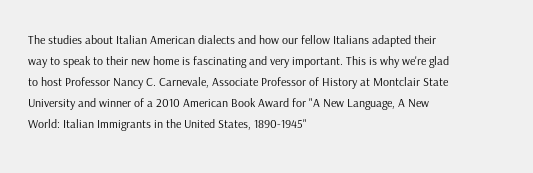The studies about Italian American dialects and how our fellow Italians adapted their way to speak to their new home is fascinating and very important. This is why we're glad to host Professor Nancy C. Carnevale, Associate Professor of History at Montclair State University and winner of a 2010 American Book Award for "A New Language, A New World: Italian Immigrants in the United States, 1890-1945"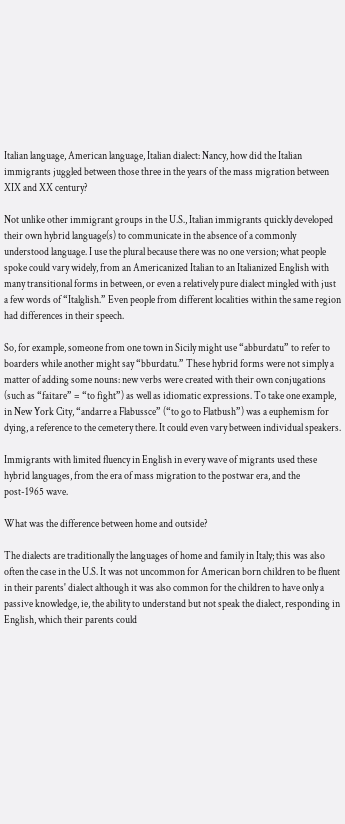Italian language, American language, Italian dialect: Nancy, how did the Italian immigrants juggled between those three in the years of the mass migration between XIX and XX century?

Not unlike other immigrant groups in the U.S., Italian immigrants quickly developed their own hybrid language(s) to communicate in the absence of a commonly understood language. I use the plural because there was no one version; what people spoke could vary widely, from an Americanized Italian to an Italianized English with many transitional forms in between, or even a relatively pure dialect mingled with just a few words of “Italglish.” Even people from different localities within the same region had differences in their speech.

So, for example, someone from one town in Sicily might use “abburdatu” to refer to boarders while another might say “bburdatu.” These hybrid forms were not simply a matter of adding some nouns: new verbs were created with their own conjugations (such as “faitare” = “to fight”) as well as idiomatic expressions. To take one example, in New York City, “andarre a Flabussce” (“to go to Flatbush”) was a euphemism for dying, a reference to the cemetery there. It could even vary between individual speakers.

Immigrants with limited fluency in English in every wave of migrants used these hybrid languages, from the era of mass migration to the postwar era, and the post-1965 wave.

What was the difference between home and outside?

The dialects are traditionally the languages of home and family in Italy; this was also often the case in the U.S. It was not uncommon for American born children to be fluent in their parents' dialect although it was also common for the children to have only a passive knowledge, ie, the ability to understand but not speak the dialect, responding in English, which their parents could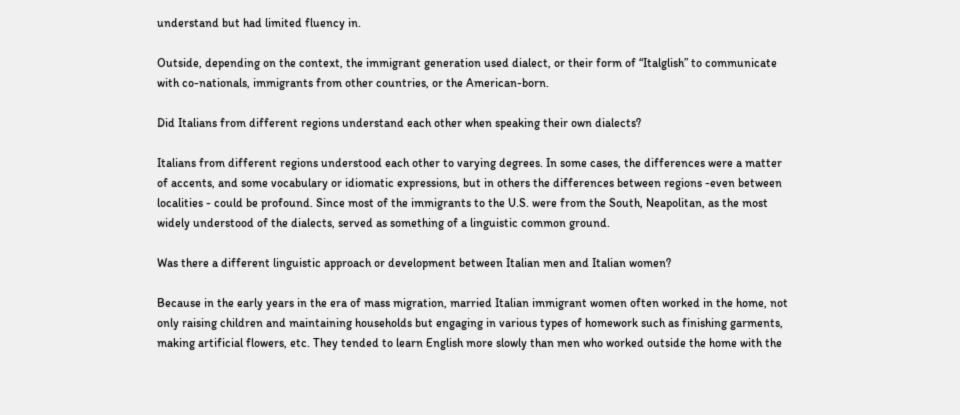understand but had limited fluency in.

Outside, depending on the context, the immigrant generation used dialect, or their form of “Italglish” to communicate with co-nationals, immigrants from other countries, or the American-born.

Did Italians from different regions understand each other when speaking their own dialects?

Italians from different regions understood each other to varying degrees. In some cases, the differences were a matter of accents, and some vocabulary or idiomatic expressions, but in others the differences between regions -even between localities - could be profound. Since most of the immigrants to the U.S. were from the South, Neapolitan, as the most widely understood of the dialects, served as something of a linguistic common ground.

Was there a different linguistic approach or development between Italian men and Italian women?

Because in the early years in the era of mass migration, married Italian immigrant women often worked in the home, not only raising children and maintaining households but engaging in various types of homework such as finishing garments, making artificial flowers, etc. They tended to learn English more slowly than men who worked outside the home with the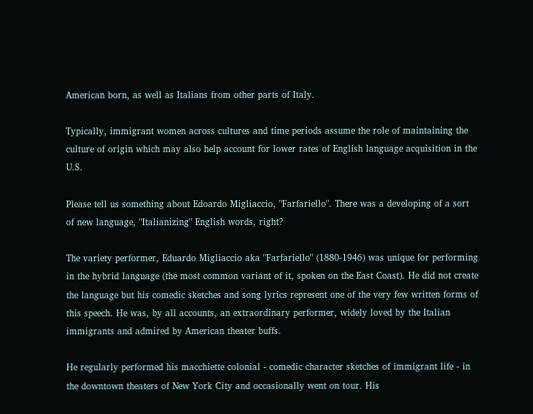American born, as well as Italians from other parts of Italy.

Typically, immigrant women across cultures and time periods assume the role of maintaining the culture of origin which may also help account for lower rates of English language acquisition in the U.S.

Please tell us something about Edoardo Migliaccio, "Farfariello". There was a developing of a sort of new language, "Italianizing" English words, right?

The variety performer, Eduardo Migliaccio aka "Farfariello" (1880-1946) was unique for performing in the hybrid language (the most common variant of it, spoken on the East Coast). He did not create the language but his comedic sketches and song lyrics represent one of the very few written forms of this speech. He was, by all accounts, an extraordinary performer, widely loved by the Italian immigrants and admired by American theater buffs.

He regularly performed his macchiette colonial - comedic character sketches of immigrant life - in the downtown theaters of New York City and occasionally went on tour. His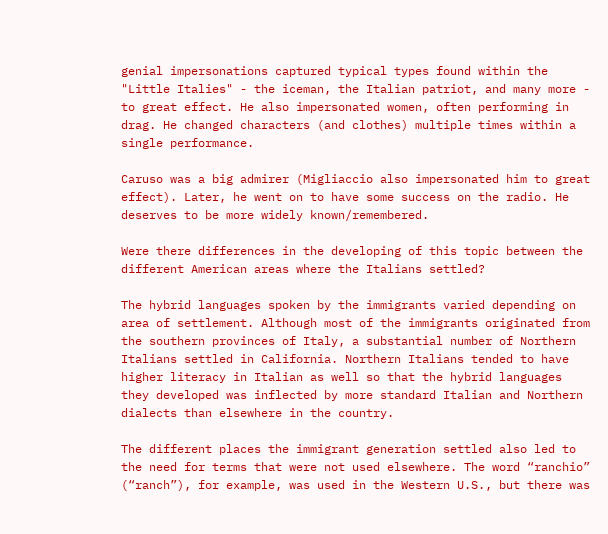genial impersonations captured typical types found within the "Little Italies" - the iceman, the Italian patriot, and many more - to great effect. He also impersonated women, often performing in drag. He changed characters (and clothes) multiple times within a single performance.

Caruso was a big admirer (Migliaccio also impersonated him to great effect). Later, he went on to have some success on the radio. He deserves to be more widely known/remembered.

Were there differences in the developing of this topic between the different American areas where the Italians settled?

The hybrid languages spoken by the immigrants varied depending on area of settlement. Although most of the immigrants originated from the southern provinces of Italy, a substantial number of Northern Italians settled in California. Northern Italians tended to have higher literacy in Italian as well so that the hybrid languages they developed was inflected by more standard Italian and Northern dialects than elsewhere in the country.

The different places the immigrant generation settled also led to the need for terms that were not used elsewhere. The word “ranchio” (“ranch”), for example, was used in the Western U.S., but there was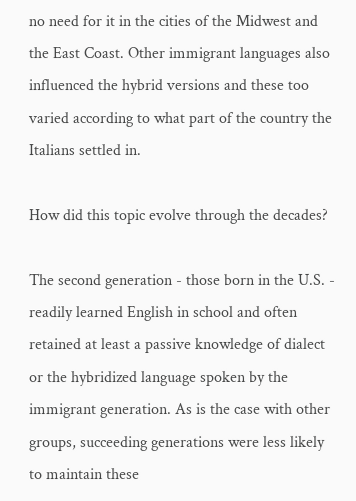no need for it in the cities of the Midwest and the East Coast. Other immigrant languages also influenced the hybrid versions and these too varied according to what part of the country the Italians settled in.

How did this topic evolve through the decades?

The second generation - those born in the U.S. - readily learned English in school and often retained at least a passive knowledge of dialect or the hybridized language spoken by the immigrant generation. As is the case with other groups, succeeding generations were less likely to maintain these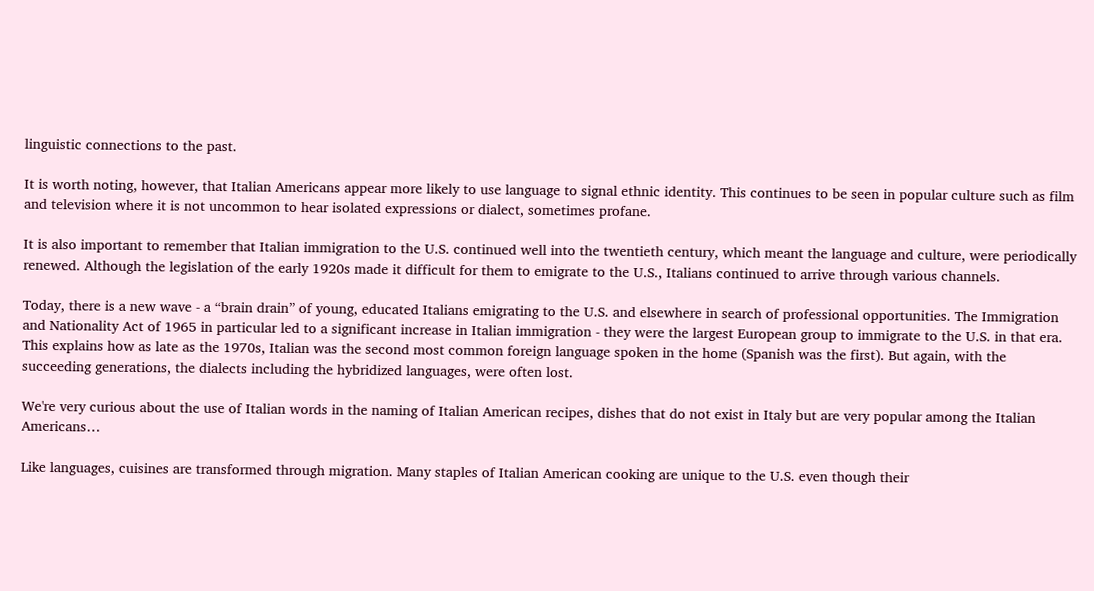linguistic connections to the past.

It is worth noting, however, that Italian Americans appear more likely to use language to signal ethnic identity. This continues to be seen in popular culture such as film and television where it is not uncommon to hear isolated expressions or dialect, sometimes profane.

It is also important to remember that Italian immigration to the U.S. continued well into the twentieth century, which meant the language and culture, were periodically renewed. Although the legislation of the early 1920s made it difficult for them to emigrate to the U.S., Italians continued to arrive through various channels.

Today, there is a new wave - a “brain drain” of young, educated Italians emigrating to the U.S. and elsewhere in search of professional opportunities. The Immigration and Nationality Act of 1965 in particular led to a significant increase in Italian immigration - they were the largest European group to immigrate to the U.S. in that era. This explains how as late as the 1970s, Italian was the second most common foreign language spoken in the home (Spanish was the first). But again, with the succeeding generations, the dialects including the hybridized languages, were often lost.

We're very curious about the use of Italian words in the naming of Italian American recipes, dishes that do not exist in Italy but are very popular among the Italian Americans…

Like languages, cuisines are transformed through migration. Many staples of Italian American cooking are unique to the U.S. even though their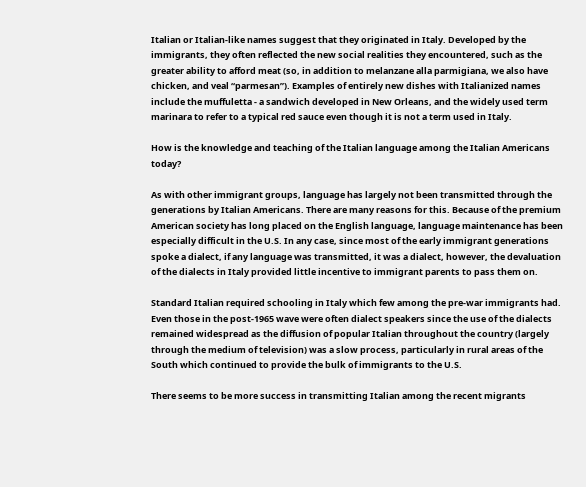Italian or Italian-like names suggest that they originated in Italy. Developed by the immigrants, they often reflected the new social realities they encountered, such as the greater ability to afford meat (so, in addition to melanzane alla parmigiana, we also have chicken, and veal “parmesan”). Examples of entirely new dishes with Italianized names include the muffuletta - a sandwich developed in New Orleans, and the widely used term marinara to refer to a typical red sauce even though it is not a term used in Italy.

How is the knowledge and teaching of the Italian language among the Italian Americans today?

As with other immigrant groups, language has largely not been transmitted through the generations by Italian Americans. There are many reasons for this. Because of the premium American society has long placed on the English language, language maintenance has been especially difficult in the U.S. In any case, since most of the early immigrant generations spoke a dialect, if any language was transmitted, it was a dialect, however, the devaluation of the dialects in Italy provided little incentive to immigrant parents to pass them on.

Standard Italian required schooling in Italy which few among the pre-war immigrants had. Even those in the post-1965 wave were often dialect speakers since the use of the dialects remained widespread as the diffusion of popular Italian throughout the country (largely through the medium of television) was a slow process, particularly in rural areas of the South which continued to provide the bulk of immigrants to the U.S.

There seems to be more success in transmitting Italian among the recent migrants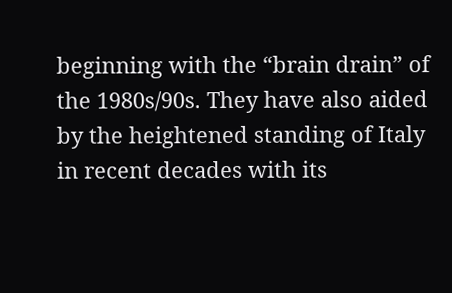beginning with the “brain drain” of the 1980s/90s. They have also aided by the heightened standing of Italy in recent decades with its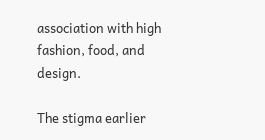association with high fashion, food, and design.

The stigma earlier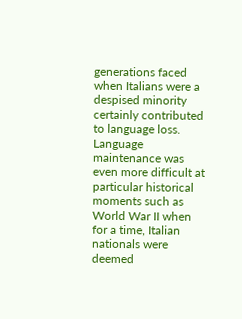generations faced when Italians were a despised minority certainly contributed to language loss. Language maintenance was even more difficult at particular historical moments such as World War II when for a time, Italian nationals were deemed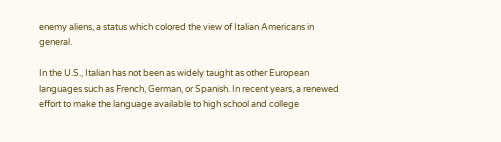enemy aliens, a status which colored the view of Italian Americans in general.

In the U.S., Italian has not been as widely taught as other European languages such as French, German, or Spanish. In recent years, a renewed effort to make the language available to high school and college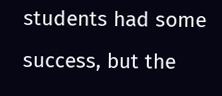students had some success, but the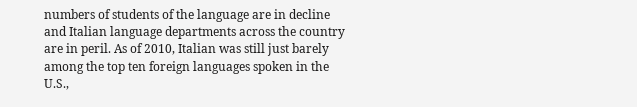numbers of students of the language are in decline and Italian language departments across the country are in peril. As of 2010, Italian was still just barely among the top ten foreign languages spoken in the U.S.,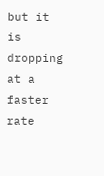but it is dropping at a faster rate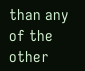than any of the other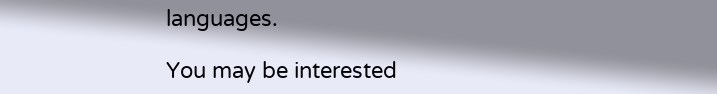languages.

You may be interested